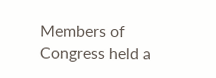Members of Congress held a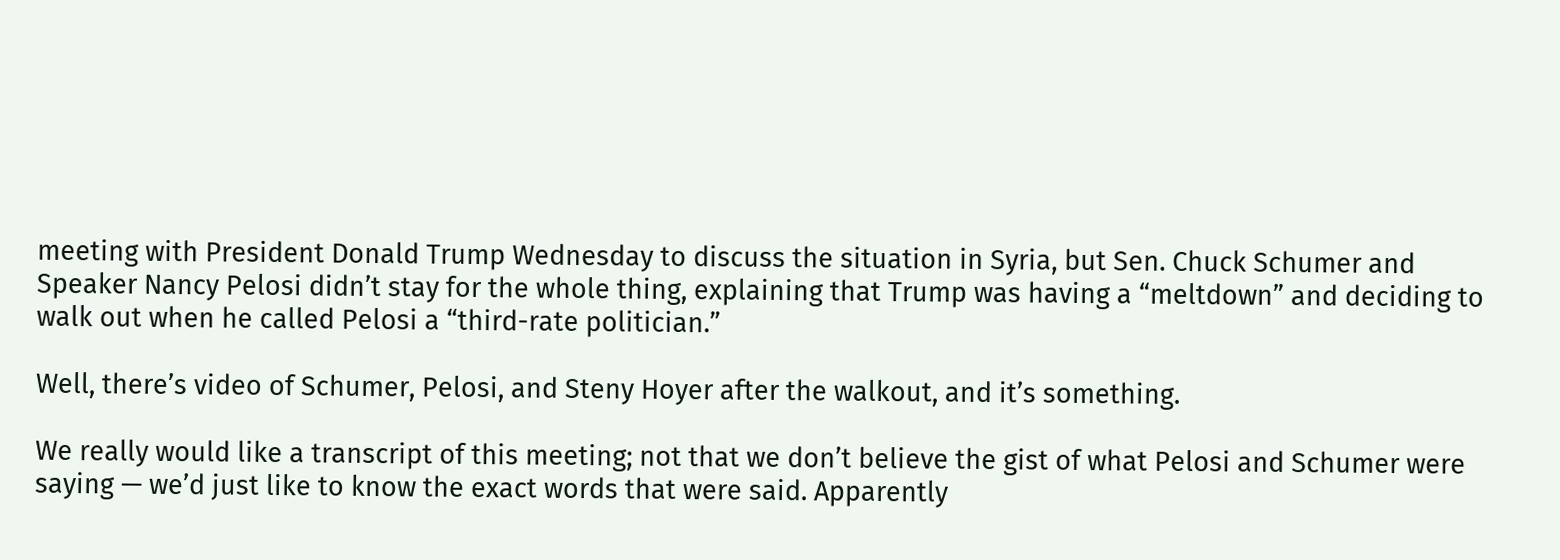meeting with President Donald Trump Wednesday to discuss the situation in Syria, but Sen. Chuck Schumer and Speaker Nancy Pelosi didn’t stay for the whole thing, explaining that Trump was having a “meltdown” and deciding to walk out when he called Pelosi a “third-rate politician.”

Well, there’s video of Schumer, Pelosi, and Steny Hoyer after the walkout, and it’s something.

We really would like a transcript of this meeting; not that we don’t believe the gist of what Pelosi and Schumer were saying — we’d just like to know the exact words that were said. Apparently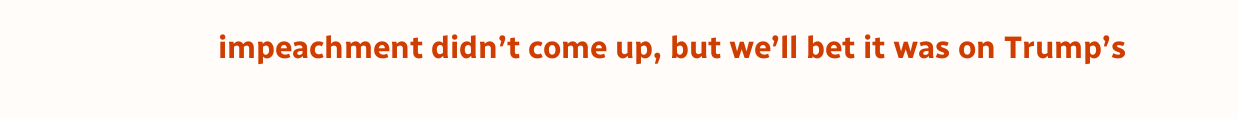impeachment didn’t come up, but we’ll bet it was on Trump’s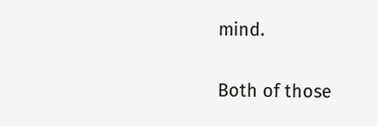mind.

Both of those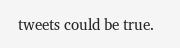tweets could be true.